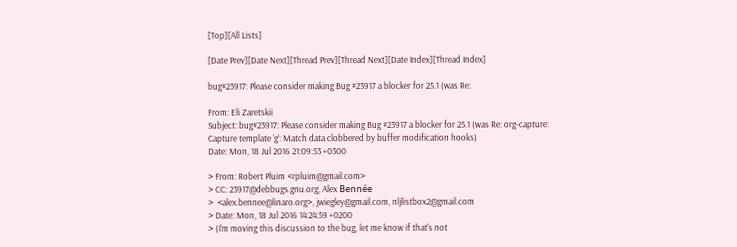[Top][All Lists]

[Date Prev][Date Next][Thread Prev][Thread Next][Date Index][Thread Index]

bug#23917: Please consider making Bug #23917 a blocker for 25.1 (was Re:

From: Eli Zaretskii
Subject: bug#23917: Please consider making Bug #23917 a blocker for 25.1 (was Re: org-capture: Capture template ‘g’: Match data clobbered by buffer modification hooks)
Date: Mon, 18 Jul 2016 21:09:53 +0300

> From: Robert Pluim <rpluim@gmail.com>
> CC: 23917@debbugs.gnu.org, Alex Bennée
>  <alex.bennee@linaro.org>, jwiegley@gmail.com, nljlistbox2@gmail.com
> Date: Mon, 18 Jul 2016 14:24:59 +0200
> (I'm moving this discussion to the bug, let me know if that's not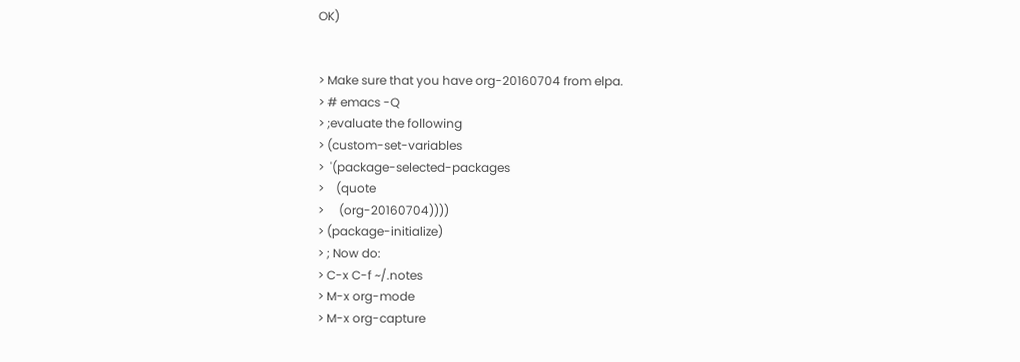OK)


> Make sure that you have org-20160704 from elpa.
> # emacs -Q
> ;evaluate the following
> (custom-set-variables
>  '(package-selected-packages
>    (quote
>     (org-20160704))))
> (package-initialize)
> ; Now do:
> C-x C-f ~/.notes
> M-x org-mode
> M-x org-capture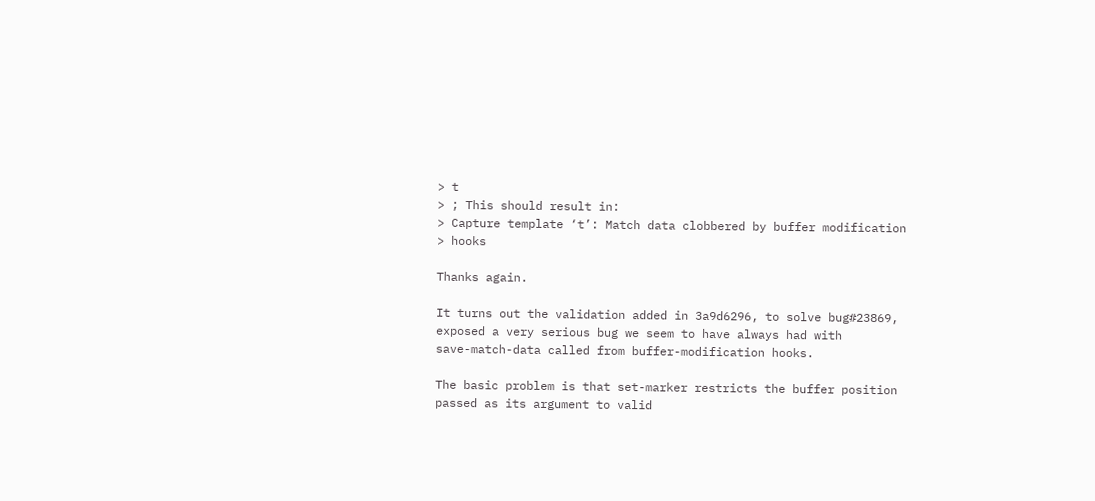> t
> ; This should result in:
> Capture template ‘t’: Match data clobbered by buffer modification
> hooks

Thanks again.

It turns out the validation added in 3a9d6296, to solve bug#23869,
exposed a very serious bug we seem to have always had with
save-match-data called from buffer-modification hooks.

The basic problem is that set-marker restricts the buffer position
passed as its argument to valid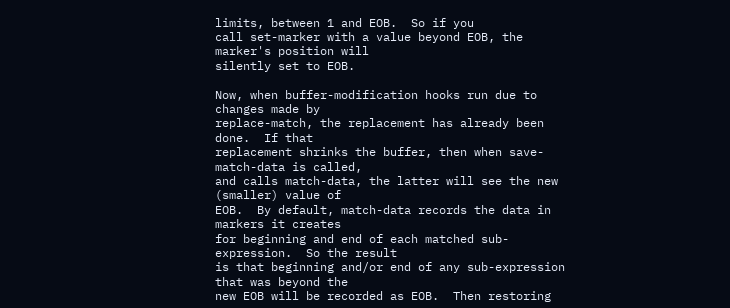limits, between 1 and EOB.  So if you
call set-marker with a value beyond EOB, the marker's position will
silently set to EOB.

Now, when buffer-modification hooks run due to changes made by
replace-match, the replacement has already been done.  If that
replacement shrinks the buffer, then when save-match-data is called,
and calls match-data, the latter will see the new (smaller) value of
EOB.  By default, match-data records the data in markers it creates
for beginning and end of each matched sub-expression.  So the result
is that beginning and/or end of any sub-expression that was beyond the
new EOB will be recorded as EOB.  Then restoring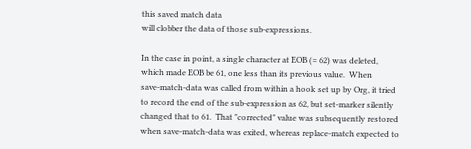this saved match data
will clobber the data of those sub-expressions.

In the case in point, a single character at EOB (= 62) was deleted,
which made EOB be 61, one less than its previous value.  When
save-match-data was called from within a hook set up by Org, it tried
to record the end of the sub-expression as 62, but set-marker silently
changed that to 61.  That "corrected" value was subsequently restored
when save-match-data was exited, whereas replace-match expected to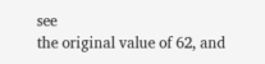see
the original value of 62, and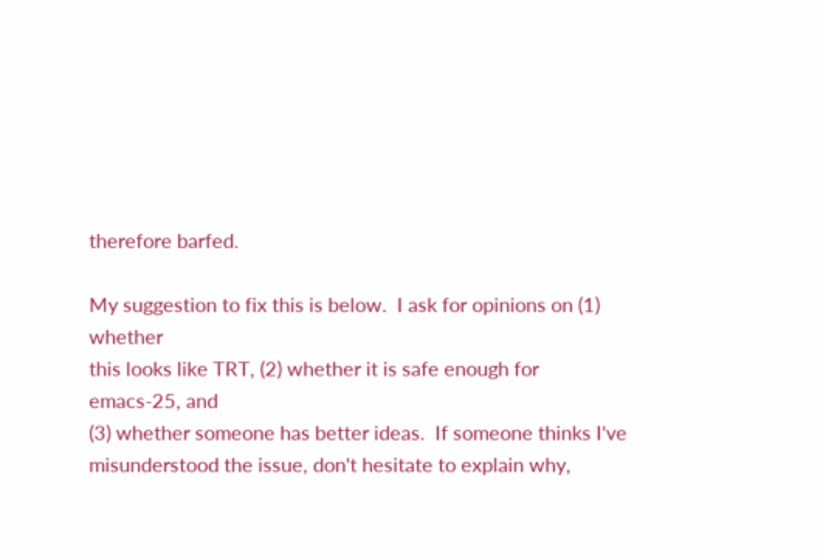therefore barfed.

My suggestion to fix this is below.  I ask for opinions on (1) whether
this looks like TRT, (2) whether it is safe enough for emacs-25, and
(3) whether someone has better ideas.  If someone thinks I've
misunderstood the issue, don't hesitate to explain why,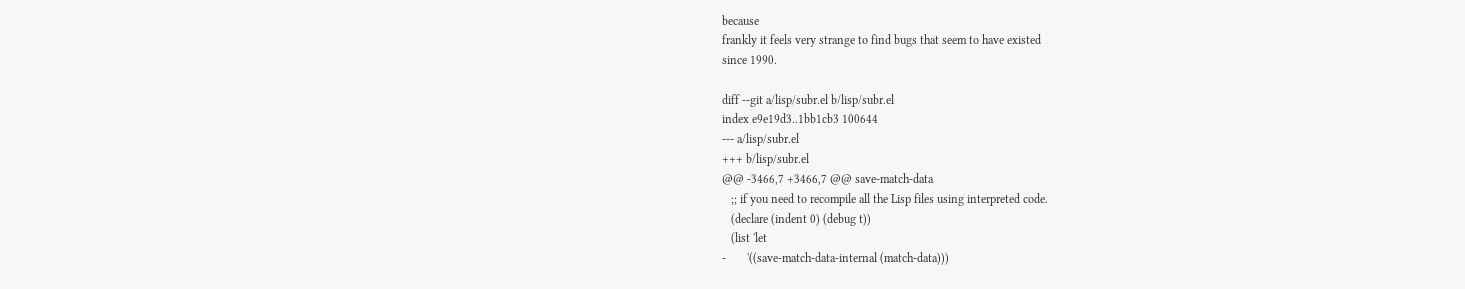because
frankly it feels very strange to find bugs that seem to have existed
since 1990.

diff --git a/lisp/subr.el b/lisp/subr.el
index e9e19d3..1bb1cb3 100644
--- a/lisp/subr.el
+++ b/lisp/subr.el
@@ -3466,7 +3466,7 @@ save-match-data
   ;; if you need to recompile all the Lisp files using interpreted code.
   (declare (indent 0) (debug t))
   (list 'let
-       '((save-match-data-internal (match-data)))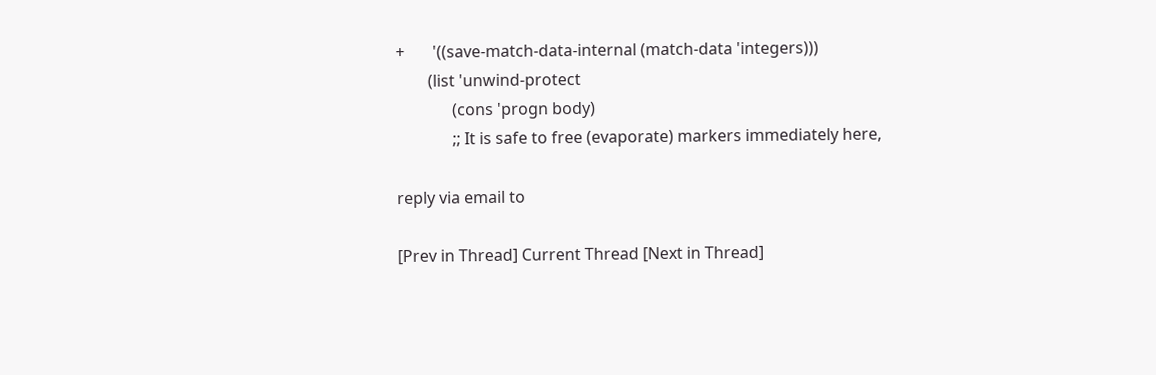+       '((save-match-data-internal (match-data 'integers)))
        (list 'unwind-protect
              (cons 'progn body)
              ;; It is safe to free (evaporate) markers immediately here,

reply via email to

[Prev in Thread] Current Thread [Next in Thread]